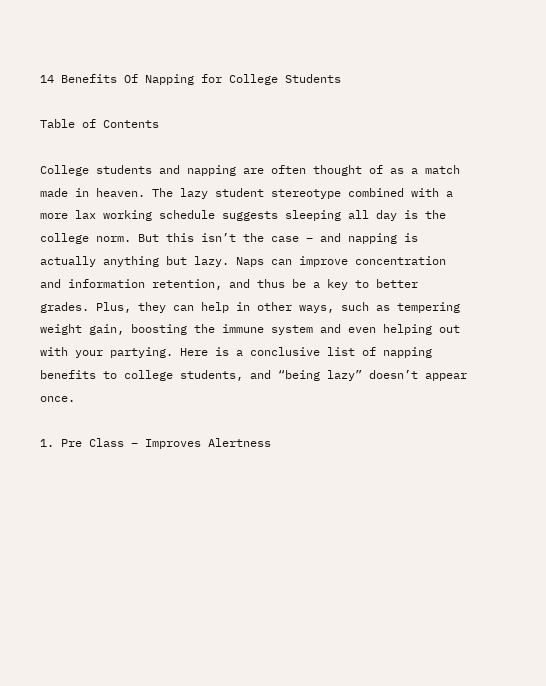14 Benefits Of Napping for College Students

Table of Contents

College students and napping are often thought of as a match made in heaven. The lazy student stereotype combined with a more lax working schedule suggests sleeping all day is the college norm. But this isn’t the case – and napping is actually anything but lazy. Naps can improve concentration and information retention, and thus be a key to better grades. Plus, they can help in other ways, such as tempering weight gain, boosting the immune system and even helping out with your partying. Here is a conclusive list of napping benefits to college students, and “being lazy” doesn’t appear once.

1. Pre Class – Improves Alertness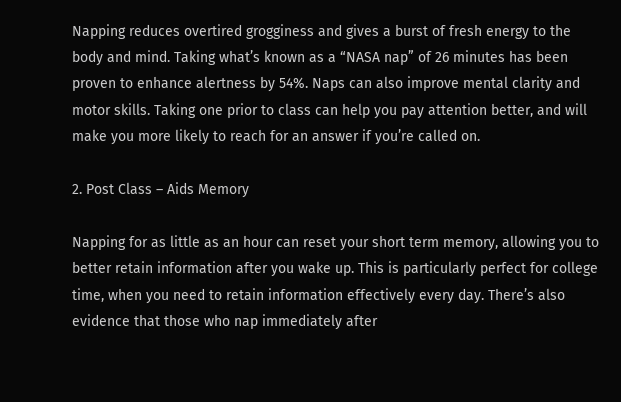Napping reduces overtired grogginess and gives a burst of fresh energy to the body and mind. Taking what’s known as a “NASA nap” of 26 minutes has been proven to enhance alertness by 54%. Naps can also improve mental clarity and motor skills. Taking one prior to class can help you pay attention better, and will make you more likely to reach for an answer if you’re called on.

2. Post Class – Aids Memory

Napping for as little as an hour can reset your short term memory, allowing you to better retain information after you wake up. This is particularly perfect for college time, when you need to retain information effectively every day. There’s also evidence that those who nap immediately after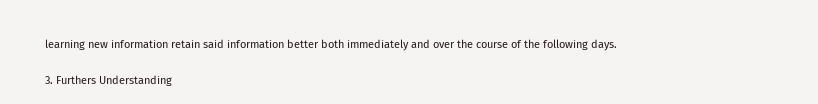learning new information retain said information better both immediately and over the course of the following days.

3. Furthers Understanding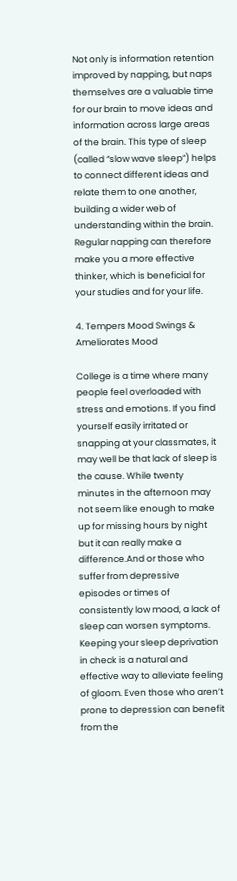Not only is information retention improved by napping, but naps themselves are a valuable time for our brain to move ideas and information across large areas of the brain. This type of sleep (called “slow wave sleep”) helps to connect different ideas and relate them to one another, building a wider web of understanding within the brain. Regular napping can therefore make you a more effective thinker, which is beneficial for your studies and for your life.

4. Tempers Mood Swings & Ameliorates Mood

College is a time where many people feel overloaded with stress and emotions. If you find yourself easily irritated or snapping at your classmates, it may well be that lack of sleep is the cause. While twenty minutes in the afternoon may not seem like enough to make up for missing hours by night but it can really make a difference.And or those who suffer from depressive episodes or times of consistently low mood, a lack of sleep can worsen symptoms. Keeping your sleep deprivation in check is a natural and effective way to alleviate feeling of gloom. Even those who aren’t prone to depression can benefit from the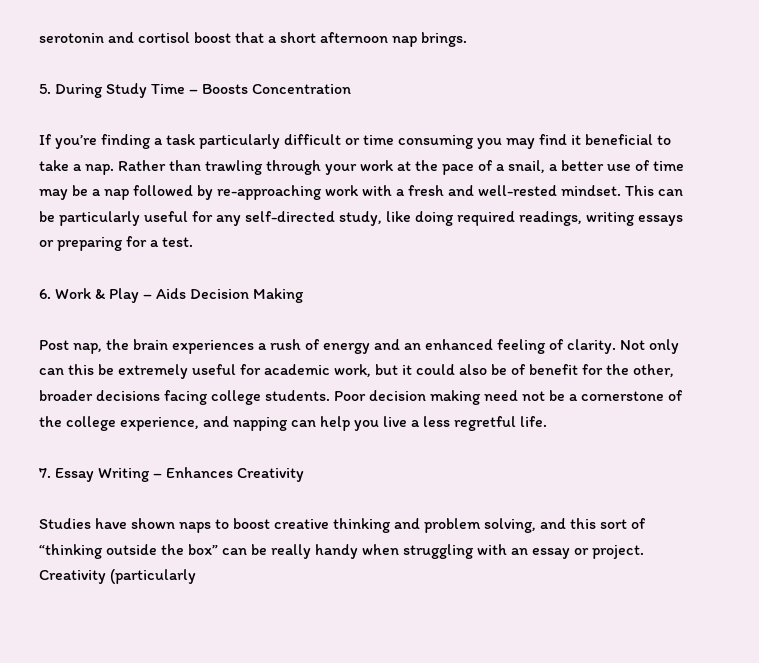serotonin and cortisol boost that a short afternoon nap brings.

5. During Study Time – Boosts Concentration

If you’re finding a task particularly difficult or time consuming you may find it beneficial to take a nap. Rather than trawling through your work at the pace of a snail, a better use of time may be a nap followed by re-approaching work with a fresh and well-rested mindset. This can be particularly useful for any self-directed study, like doing required readings, writing essays or preparing for a test.

6. Work & Play – Aids Decision Making

Post nap, the brain experiences a rush of energy and an enhanced feeling of clarity. Not only can this be extremely useful for academic work, but it could also be of benefit for the other, broader decisions facing college students. Poor decision making need not be a cornerstone of the college experience, and napping can help you live a less regretful life.

7. Essay Writing – Enhances Creativity

Studies have shown naps to boost creative thinking and problem solving, and this sort of “thinking outside the box” can be really handy when struggling with an essay or project. Creativity (particularly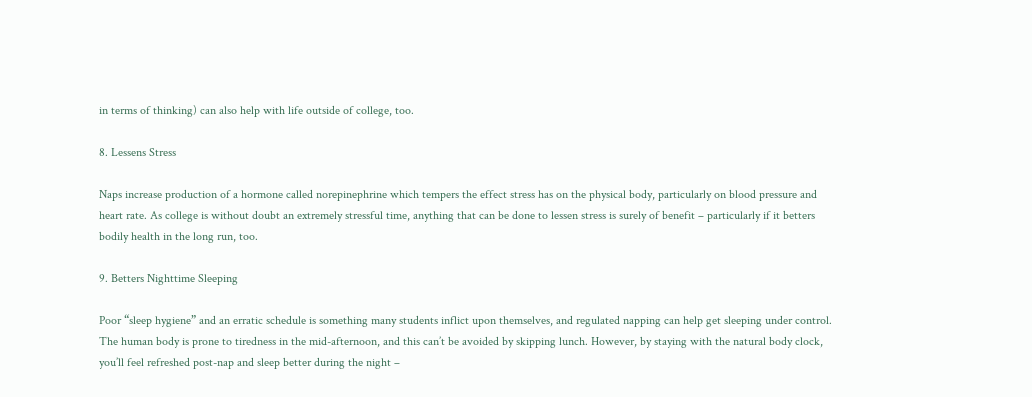in terms of thinking) can also help with life outside of college, too.

8. Lessens Stress

Naps increase production of a hormone called norepinephrine which tempers the effect stress has on the physical body, particularly on blood pressure and heart rate. As college is without doubt an extremely stressful time, anything that can be done to lessen stress is surely of benefit – particularly if it betters bodily health in the long run, too.

9. Betters Nighttime Sleeping

Poor “sleep hygiene” and an erratic schedule is something many students inflict upon themselves, and regulated napping can help get sleeping under control. The human body is prone to tiredness in the mid-afternoon, and this can’t be avoided by skipping lunch. However, by staying with the natural body clock, you’ll feel refreshed post-nap and sleep better during the night –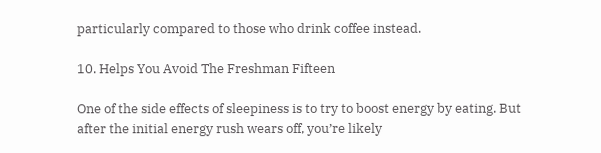particularly compared to those who drink coffee instead.

10. Helps You Avoid The Freshman Fifteen

One of the side effects of sleepiness is to try to boost energy by eating. But after the initial energy rush wears off, you’re likely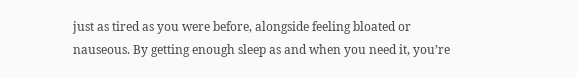just as tired as you were before, alongside feeling bloated or nauseous. By getting enough sleep as and when you need it, you’re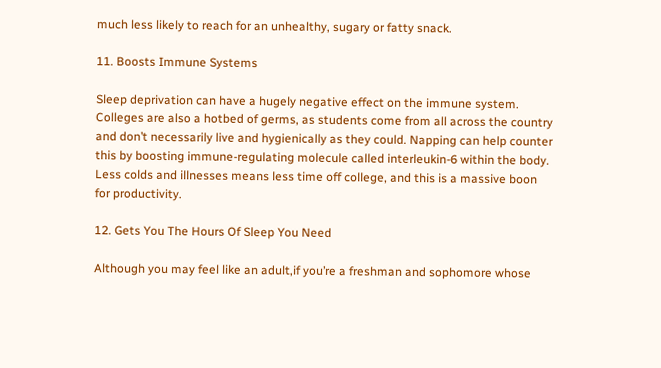much less likely to reach for an unhealthy, sugary or fatty snack.

11. Boosts Immune Systems

Sleep deprivation can have a hugely negative effect on the immune system. Colleges are also a hotbed of germs, as students come from all across the country and don’t necessarily live and hygienically as they could. Napping can help counter this by boosting immune-regulating molecule called interleukin-6 within the body. Less colds and illnesses means less time off college, and this is a massive boon for productivity.

12. Gets You The Hours Of Sleep You Need

Although you may feel like an adult,if you’re a freshman and sophomore whose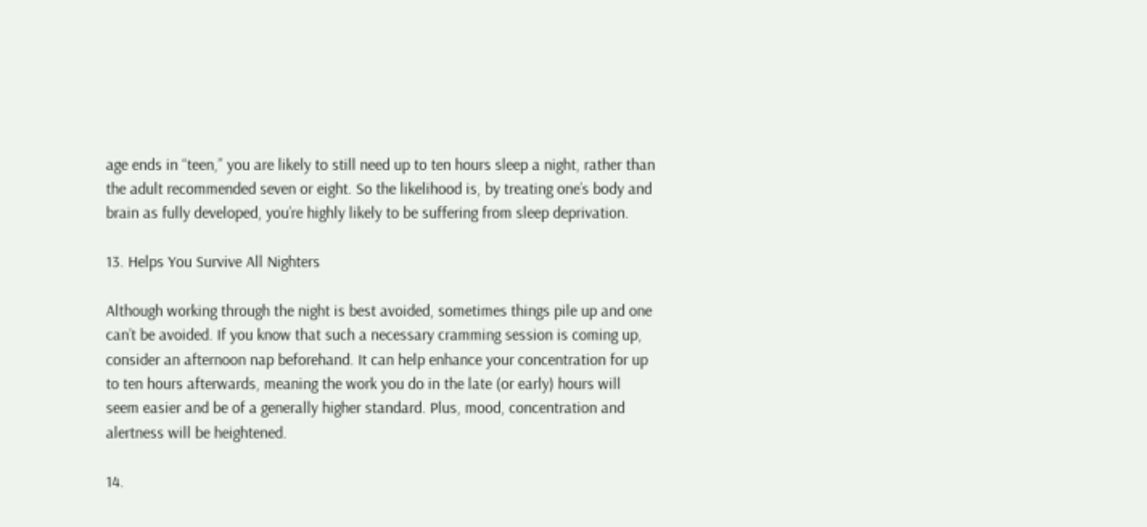age ends in “teen,” you are likely to still need up to ten hours sleep a night, rather than the adult recommended seven or eight. So the likelihood is, by treating one’s body and brain as fully developed, you’re highly likely to be suffering from sleep deprivation.

13. Helps You Survive All Nighters

Although working through the night is best avoided, sometimes things pile up and one can’t be avoided. If you know that such a necessary cramming session is coming up, consider an afternoon nap beforehand. It can help enhance your concentration for up to ten hours afterwards, meaning the work you do in the late (or early) hours will seem easier and be of a generally higher standard. Plus, mood, concentration and alertness will be heightened.

14.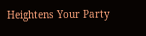Heightens Your Party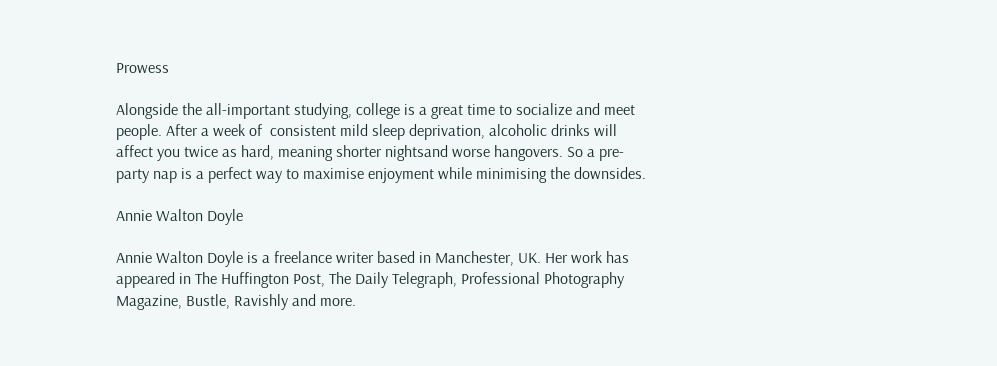Prowess

Alongside the all-important studying, college is a great time to socialize and meet people. After a week of  consistent mild sleep deprivation, alcoholic drinks will affect you twice as hard, meaning shorter nightsand worse hangovers. So a pre-party nap is a perfect way to maximise enjoyment while minimising the downsides.

Annie Walton Doyle

Annie Walton Doyle is a freelance writer based in Manchester, UK. Her work has appeared in The Huffington Post, The Daily Telegraph, Professional Photography Magazine, Bustle, Ravishly and more.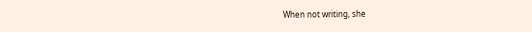When not writing, she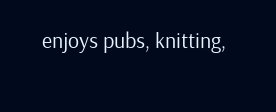enjoys pubs, knitting,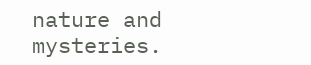nature and mysteries.